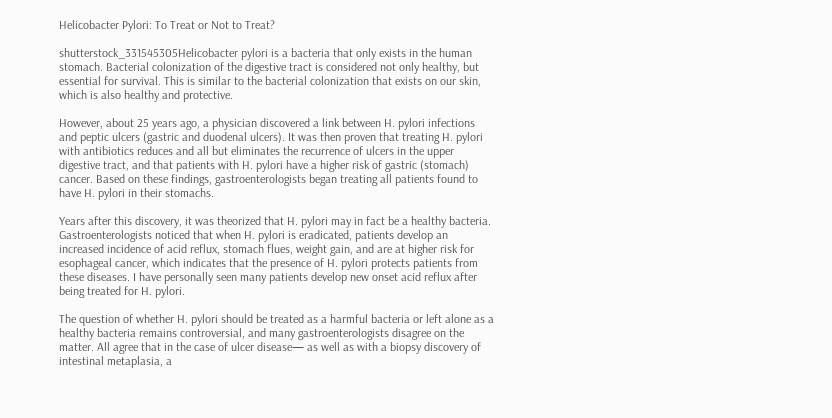Helicobacter Pylori: To Treat or Not to Treat?

shutterstock_331545305Helicobacter pylori is a bacteria that only exists in the human stomach. Bacterial colonization of the digestive tract is considered not only healthy, but essential for survival. This is similar to the bacterial colonization that exists on our skin, which is also healthy and protective.

However, about 25 years ago, a physician discovered a link between H. pylori infections and peptic ulcers (gastric and duodenal ulcers). It was then proven that treating H. pylori with antibiotics reduces and all but eliminates the recurrence of ulcers in the upper digestive tract, and that patients with H. pylori have a higher risk of gastric (stomach) cancer. Based on these findings, gastroenterologists began treating all patients found to have H. pylori in their stomachs.

Years after this discovery, it was theorized that H. pylori may in fact be a healthy bacteria. Gastroenterologists noticed that when H. pylori is eradicated, patients develop an increased incidence of acid reflux, stomach flues, weight gain, and are at higher risk for esophageal cancer, which indicates that the presence of H. pylori protects patients from these diseases. I have personally seen many patients develop new onset acid reflux after being treated for H. pylori.

The question of whether H. pylori should be treated as a harmful bacteria or left alone as a healthy bacteria remains controversial, and many gastroenterologists disagree on the matter. All agree that in the case of ulcer disease— as well as with a biopsy discovery of intestinal metaplasia, a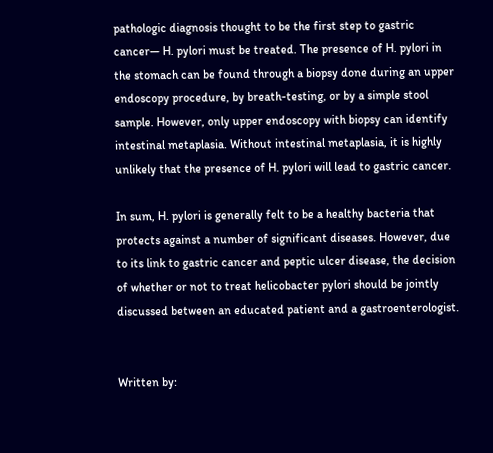pathologic diagnosis thought to be the first step to gastric cancer— H. pylori must be treated. The presence of H. pylori in the stomach can be found through a biopsy done during an upper endoscopy procedure, by breath-testing, or by a simple stool sample. However, only upper endoscopy with biopsy can identify intestinal metaplasia. Without intestinal metaplasia, it is highly unlikely that the presence of H. pylori will lead to gastric cancer.

In sum, H. pylori is generally felt to be a healthy bacteria that protects against a number of significant diseases. However, due to its link to gastric cancer and peptic ulcer disease, the decision of whether or not to treat helicobacter pylori should be jointly discussed between an educated patient and a gastroenterologist.


Written by: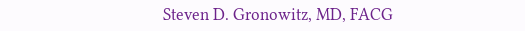Steven D. Gronowitz, MD, FACG